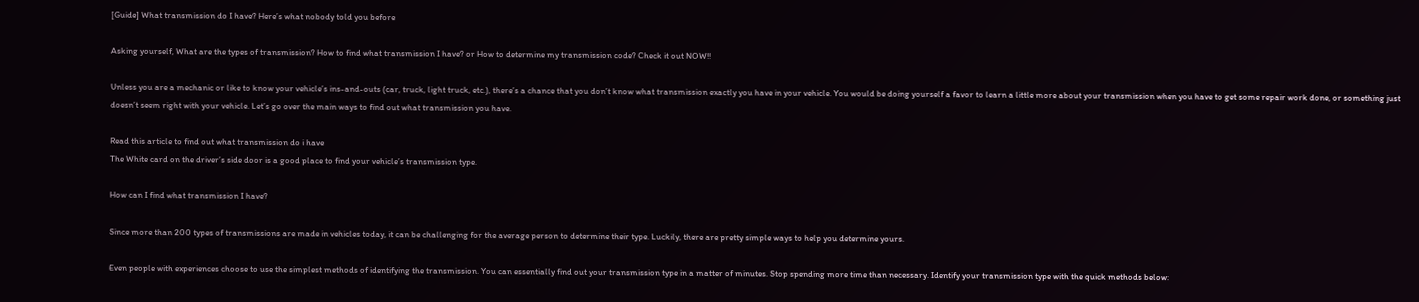[Guide] What transmission do I have? Here’s what nobody told you before

Asking yourself, What are the types of transmission? How to find what transmission I have? or How to determine my transmission code? Check it out NOW!!

Unless you are a mechanic or like to know your vehicle’s ins-and-outs (car, truck, light truck, etc.), there’s a chance that you don’t know what transmission exactly you have in your vehicle. You would be doing yourself a favor to learn a little more about your transmission when you have to get some repair work done, or something just doesn’t seem right with your vehicle. Let’s go over the main ways to find out what transmission you have.

Read this article to find out what transmission do i have
The White card on the driver’s side door is a good place to find your vehicle’s transmission type.

How can I find what transmission I have?

Since more than 200 types of transmissions are made in vehicles today, it can be challenging for the average person to determine their type. Luckily, there are pretty simple ways to help you determine yours.

Even people with experiences choose to use the simplest methods of identifying the transmission. You can essentially find out your transmission type in a matter of minutes. Stop spending more time than necessary. Identify your transmission type with the quick methods below: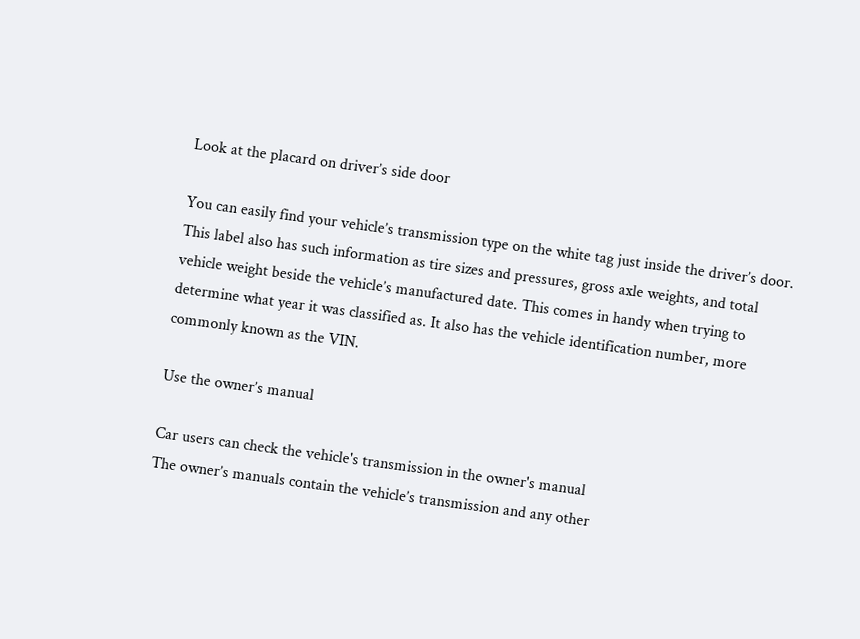Look at the placard on driver’s side door

You can easily find your vehicle’s transmission type on the white tag just inside the driver’s door. This label also has such information as tire sizes and pressures, gross axle weights, and total vehicle weight beside the vehicle’s manufactured date. This comes in handy when trying to determine what year it was classified as. It also has the vehicle identification number, more commonly known as the VIN.

Use the owner’s manual

Car users can check the vehicle's transmission in the owner's manual
The owner’s manuals contain the vehicle’s transmission and any other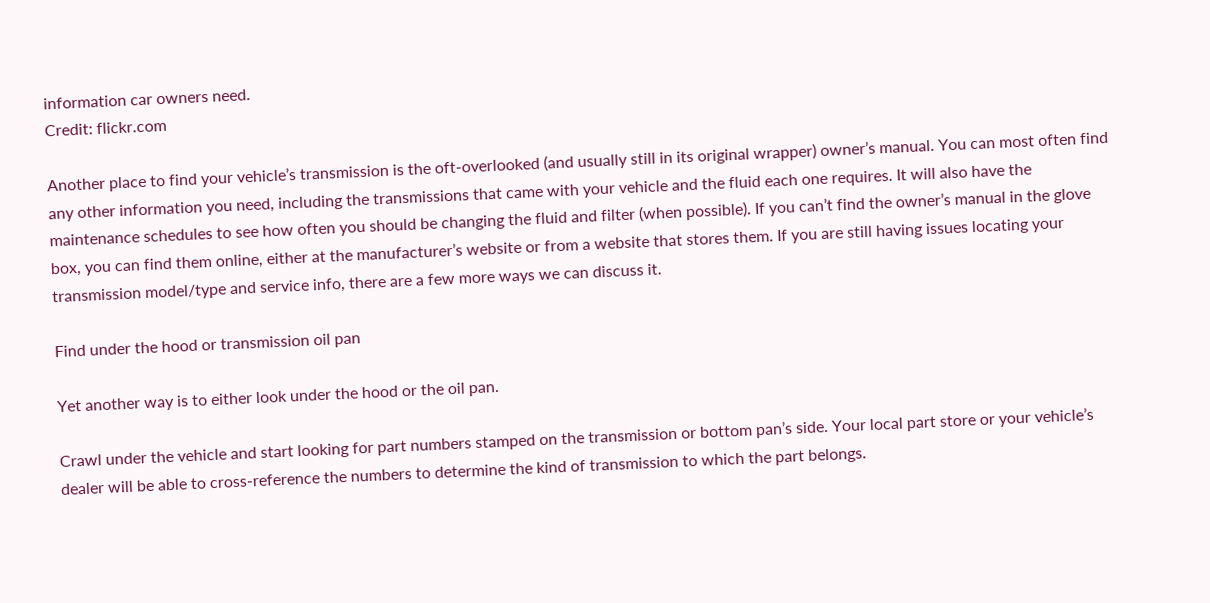information car owners need.
Credit: flickr.com

Another place to find your vehicle’s transmission is the oft-overlooked (and usually still in its original wrapper) owner’s manual. You can most often find any other information you need, including the transmissions that came with your vehicle and the fluid each one requires. It will also have the maintenance schedules to see how often you should be changing the fluid and filter (when possible). If you can’t find the owner’s manual in the glove box, you can find them online, either at the manufacturer’s website or from a website that stores them. If you are still having issues locating your transmission model/type and service info, there are a few more ways we can discuss it.

Find under the hood or transmission oil pan

Yet another way is to either look under the hood or the oil pan.

Crawl under the vehicle and start looking for part numbers stamped on the transmission or bottom pan’s side. Your local part store or your vehicle’s dealer will be able to cross-reference the numbers to determine the kind of transmission to which the part belongs.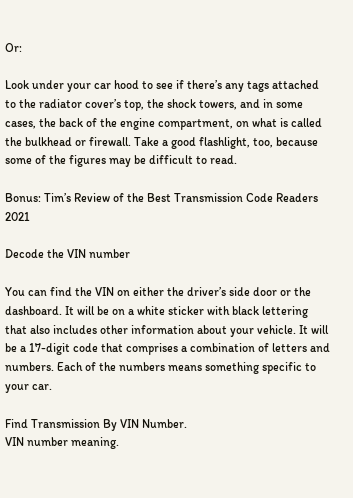Or:

Look under your car hood to see if there’s any tags attached to the radiator cover’s top, the shock towers, and in some cases, the back of the engine compartment, on what is called the bulkhead or firewall. Take a good flashlight, too, because some of the figures may be difficult to read.

Bonus: Tim’s Review of the Best Transmission Code Readers 2021

Decode the VIN number

You can find the VIN on either the driver’s side door or the dashboard. It will be on a white sticker with black lettering that also includes other information about your vehicle. It will be a 17-digit code that comprises a combination of letters and numbers. Each of the numbers means something specific to your car.

Find Transmission By VIN Number.
VIN number meaning.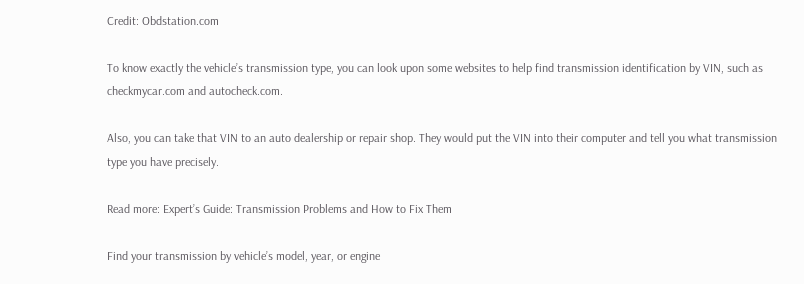Credit: Obdstation.com

To know exactly the vehicle’s transmission type, you can look upon some websites to help find transmission identification by VIN, such as checkmycar.com and autocheck.com.

Also, you can take that VIN to an auto dealership or repair shop. They would put the VIN into their computer and tell you what transmission type you have precisely.

Read more: Expert’s Guide: Transmission Problems and How to Fix Them

Find your transmission by vehicle’s model, year, or engine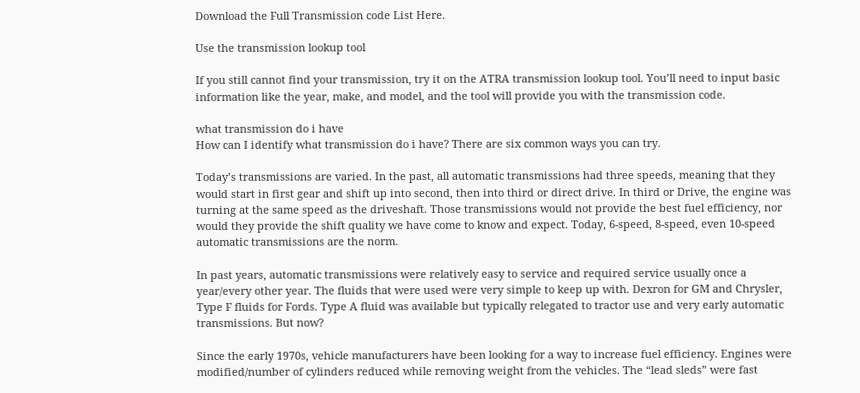Download the Full Transmission code List Here.

Use the transmission lookup tool

If you still cannot find your transmission, try it on the ATRA transmission lookup tool. You’ll need to input basic information like the year, make, and model, and the tool will provide you with the transmission code.

what transmission do i have
How can I identify what transmission do i have? There are six common ways you can try.

Today’s transmissions are varied. In the past, all automatic transmissions had three speeds, meaning that they would start in first gear and shift up into second, then into third or direct drive. In third or Drive, the engine was turning at the same speed as the driveshaft. Those transmissions would not provide the best fuel efficiency, nor would they provide the shift quality we have come to know and expect. Today, 6-speed, 8-speed, even 10-speed automatic transmissions are the norm.

In past years, automatic transmissions were relatively easy to service and required service usually once a year/every other year. The fluids that were used were very simple to keep up with. Dexron for GM and Chrysler, Type F fluids for Fords. Type A fluid was available but typically relegated to tractor use and very early automatic transmissions. But now?

Since the early 1970s, vehicle manufacturers have been looking for a way to increase fuel efficiency. Engines were modified/number of cylinders reduced while removing weight from the vehicles. The “lead sleds” were fast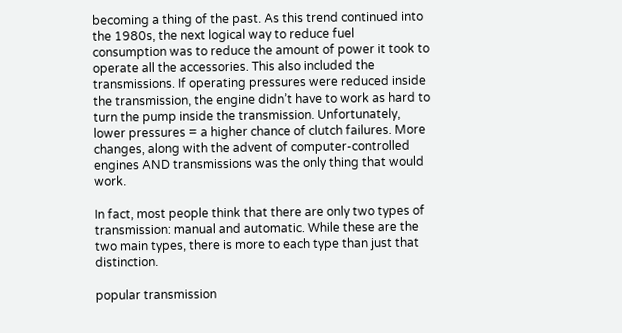becoming a thing of the past. As this trend continued into the 1980s, the next logical way to reduce fuel consumption was to reduce the amount of power it took to operate all the accessories. This also included the transmissions. If operating pressures were reduced inside the transmission, the engine didn’t have to work as hard to turn the pump inside the transmission. Unfortunately, lower pressures = a higher chance of clutch failures. More changes, along with the advent of computer-controlled engines AND transmissions was the only thing that would work.

In fact, most people think that there are only two types of transmission: manual and automatic. While these are the two main types, there is more to each type than just that distinction.

popular transmission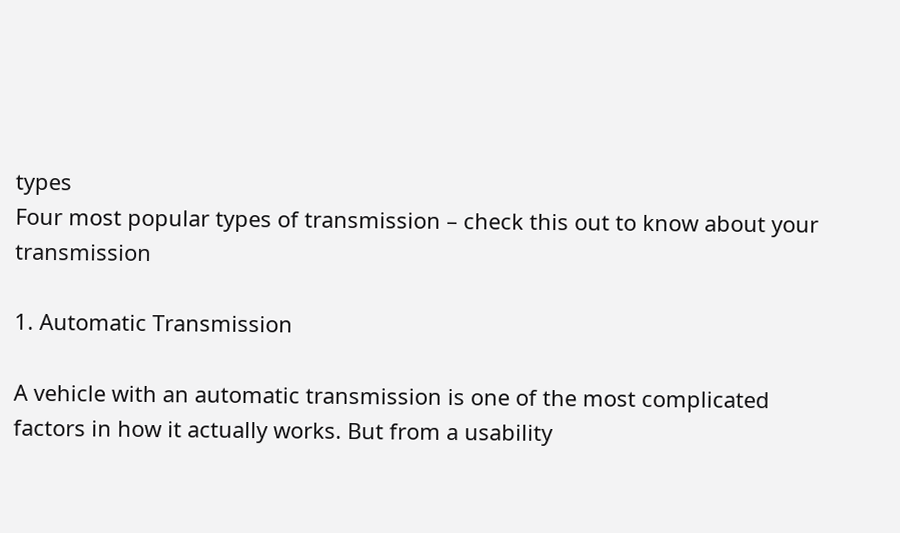types
Four most popular types of transmission – check this out to know about your transmission

1. Automatic Transmission

A vehicle with an automatic transmission is one of the most complicated factors in how it actually works. But from a usability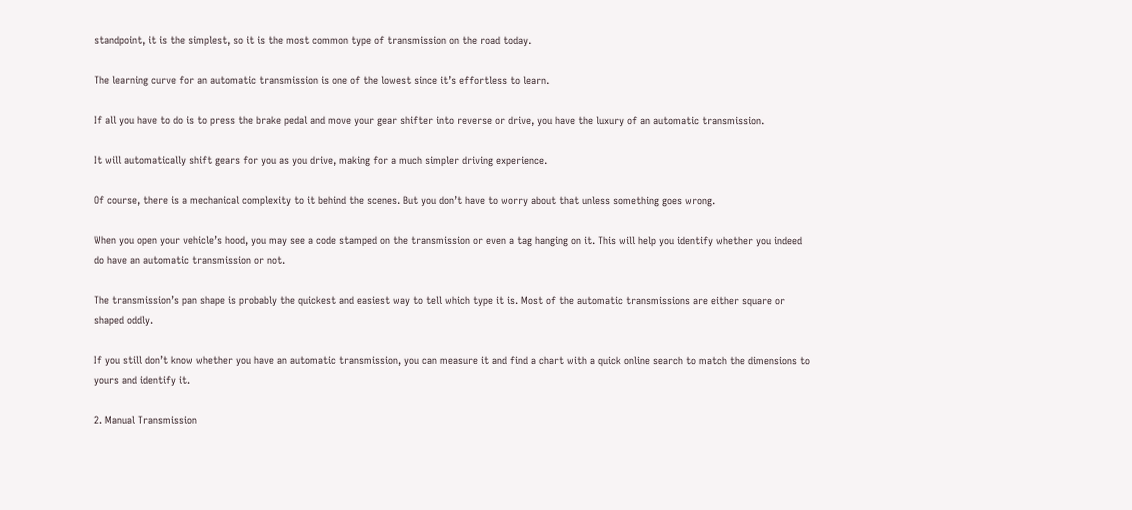standpoint, it is the simplest, so it is the most common type of transmission on the road today.

The learning curve for an automatic transmission is one of the lowest since it’s effortless to learn.

If all you have to do is to press the brake pedal and move your gear shifter into reverse or drive, you have the luxury of an automatic transmission.

It will automatically shift gears for you as you drive, making for a much simpler driving experience.

Of course, there is a mechanical complexity to it behind the scenes. But you don’t have to worry about that unless something goes wrong.

When you open your vehicle’s hood, you may see a code stamped on the transmission or even a tag hanging on it. This will help you identify whether you indeed do have an automatic transmission or not.

The transmission’s pan shape is probably the quickest and easiest way to tell which type it is. Most of the automatic transmissions are either square or shaped oddly.

If you still don’t know whether you have an automatic transmission, you can measure it and find a chart with a quick online search to match the dimensions to yours and identify it.

2. Manual Transmission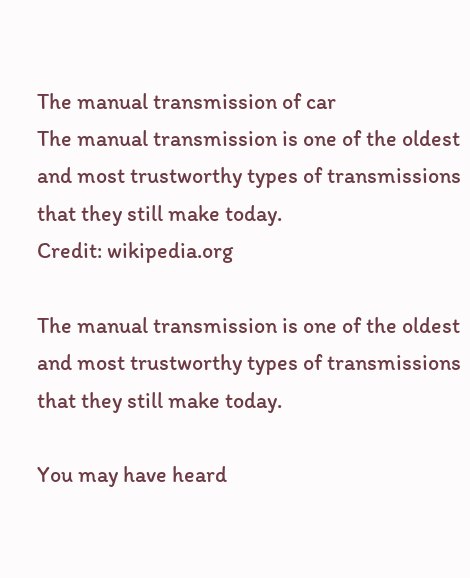The manual transmission of car
The manual transmission is one of the oldest and most trustworthy types of transmissions that they still make today.
Credit: wikipedia.org

The manual transmission is one of the oldest and most trustworthy types of transmissions that they still make today.

You may have heard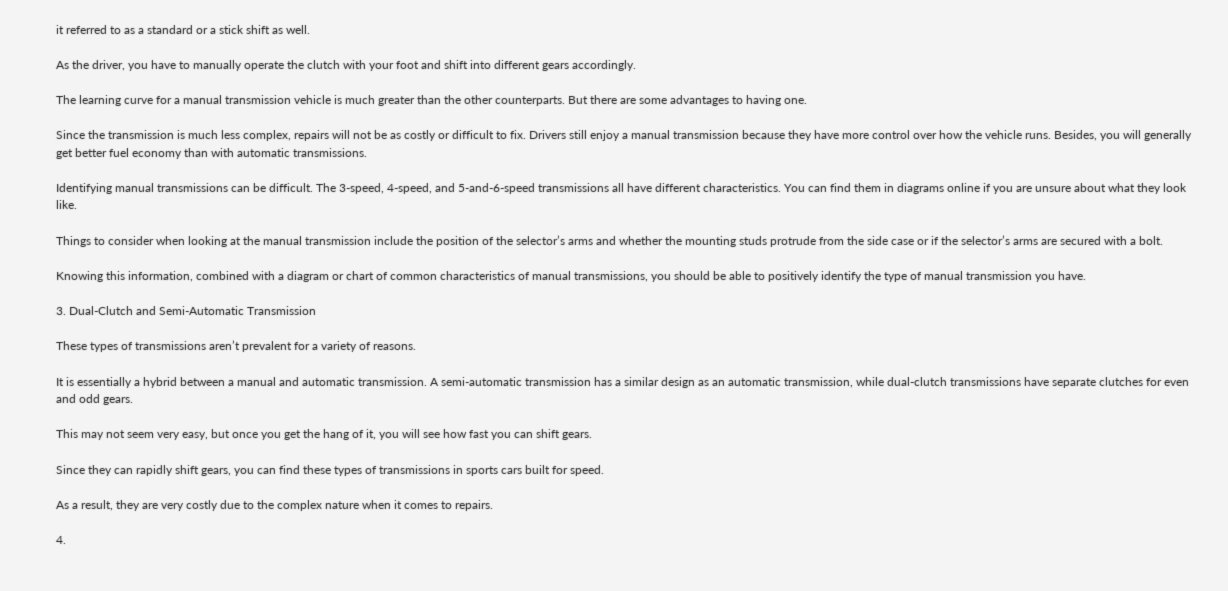it referred to as a standard or a stick shift as well.

As the driver, you have to manually operate the clutch with your foot and shift into different gears accordingly.

The learning curve for a manual transmission vehicle is much greater than the other counterparts. But there are some advantages to having one.

Since the transmission is much less complex, repairs will not be as costly or difficult to fix. Drivers still enjoy a manual transmission because they have more control over how the vehicle runs. Besides, you will generally get better fuel economy than with automatic transmissions.

Identifying manual transmissions can be difficult. The 3-speed, 4-speed, and 5-and-6-speed transmissions all have different characteristics. You can find them in diagrams online if you are unsure about what they look like.

Things to consider when looking at the manual transmission include the position of the selector’s arms and whether the mounting studs protrude from the side case or if the selector’s arms are secured with a bolt.

Knowing this information, combined with a diagram or chart of common characteristics of manual transmissions, you should be able to positively identify the type of manual transmission you have.

3. Dual-Clutch and Semi-Automatic Transmission

These types of transmissions aren’t prevalent for a variety of reasons.

It is essentially a hybrid between a manual and automatic transmission. A semi-automatic transmission has a similar design as an automatic transmission, while dual-clutch transmissions have separate clutches for even and odd gears.

This may not seem very easy, but once you get the hang of it, you will see how fast you can shift gears.

Since they can rapidly shift gears, you can find these types of transmissions in sports cars built for speed.

As a result, they are very costly due to the complex nature when it comes to repairs.

4.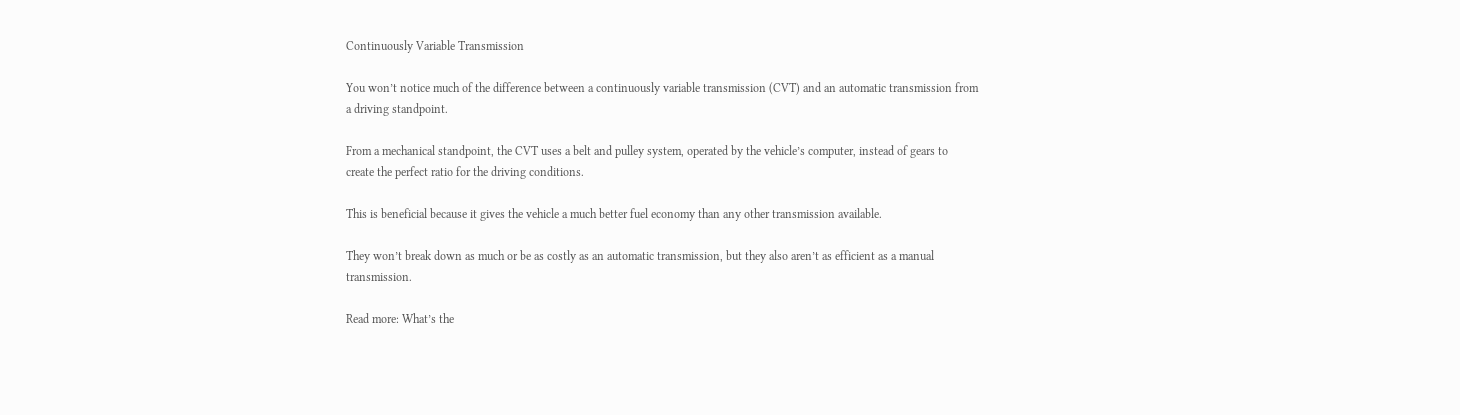Continuously Variable Transmission

You won’t notice much of the difference between a continuously variable transmission (CVT) and an automatic transmission from a driving standpoint.

From a mechanical standpoint, the CVT uses a belt and pulley system, operated by the vehicle’s computer, instead of gears to create the perfect ratio for the driving conditions.

This is beneficial because it gives the vehicle a much better fuel economy than any other transmission available.

They won’t break down as much or be as costly as an automatic transmission, but they also aren’t as efficient as a manual transmission.

Read more: What’s the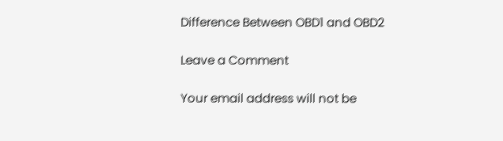Difference Between OBD1 and OBD2

Leave a Comment

Your email address will not be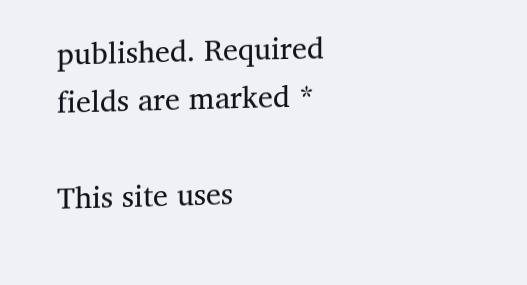published. Required fields are marked *

This site uses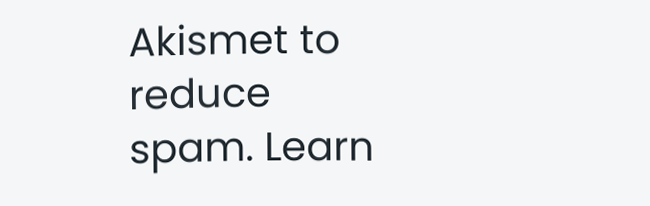Akismet to reduce spam. Learn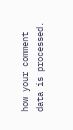how your comment data is processed.